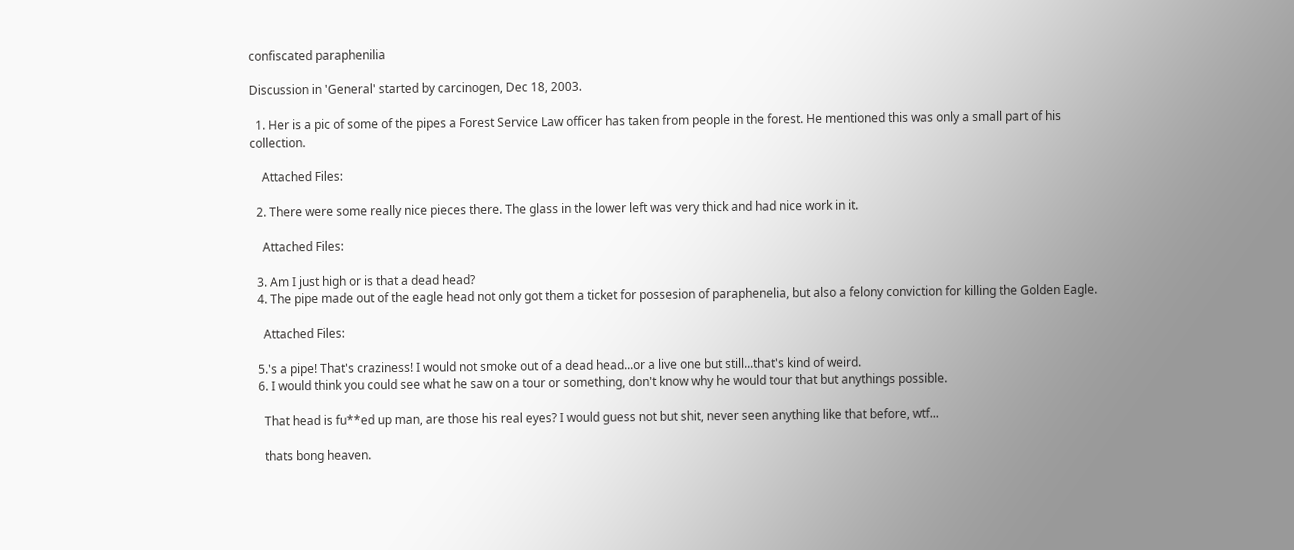confiscated paraphenilia

Discussion in 'General' started by carcinogen, Dec 18, 2003.

  1. Her is a pic of some of the pipes a Forest Service Law officer has taken from people in the forest. He mentioned this was only a small part of his collection.

    Attached Files:

  2. There were some really nice pieces there. The glass in the lower left was very thick and had nice work in it.

    Attached Files:

  3. Am I just high or is that a dead head?
  4. The pipe made out of the eagle head not only got them a ticket for possesion of paraphenelia, but also a felony conviction for killing the Golden Eagle.

    Attached Files:

  5.'s a pipe! That's craziness! I would not smoke out of a dead head...or a live one but still...that's kind of weird.
  6. I would think you could see what he saw on a tour or something, don't know why he would tour that but anythings possible.

    That head is fu**ed up man, are those his real eyes? I would guess not but shit, never seen anything like that before, wtf...

    thats bong heaven.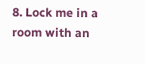8. Lock me in a room with an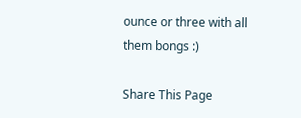ounce or three with all them bongs :)

Share This Page